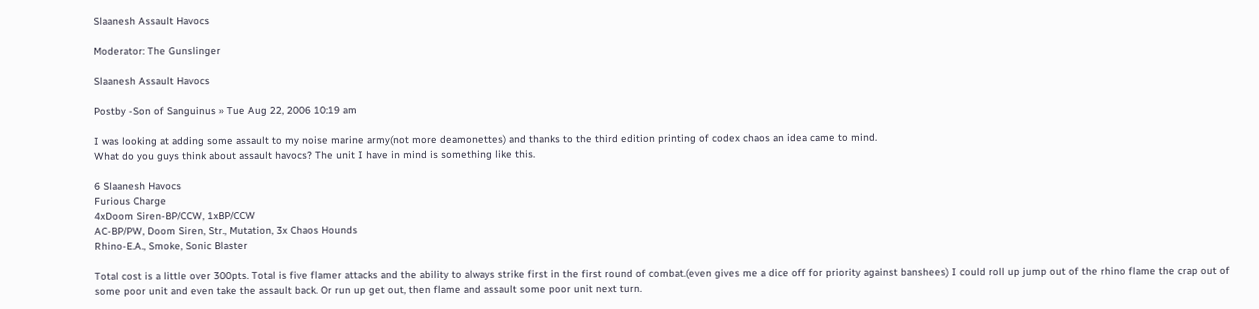Slaanesh Assault Havocs

Moderator: The Gunslinger

Slaanesh Assault Havocs

Postby -Son of Sanguinus » Tue Aug 22, 2006 10:19 am

I was looking at adding some assault to my noise marine army(not more deamonettes) and thanks to the third edition printing of codex chaos an idea came to mind.
What do you guys think about assault havocs? The unit I have in mind is something like this.

6 Slaanesh Havocs
Furious Charge
4xDoom Siren-BP/CCW, 1xBP/CCW
AC-BP/PW, Doom Siren, Str., Mutation, 3x Chaos Hounds
Rhino-E.A., Smoke, Sonic Blaster

Total cost is a little over 300pts. Total is five flamer attacks and the ability to always strike first in the first round of combat.(even gives me a dice off for priority against banshees) I could roll up jump out of the rhino flame the crap out of some poor unit and even take the assault back. Or run up get out, then flame and assault some poor unit next turn.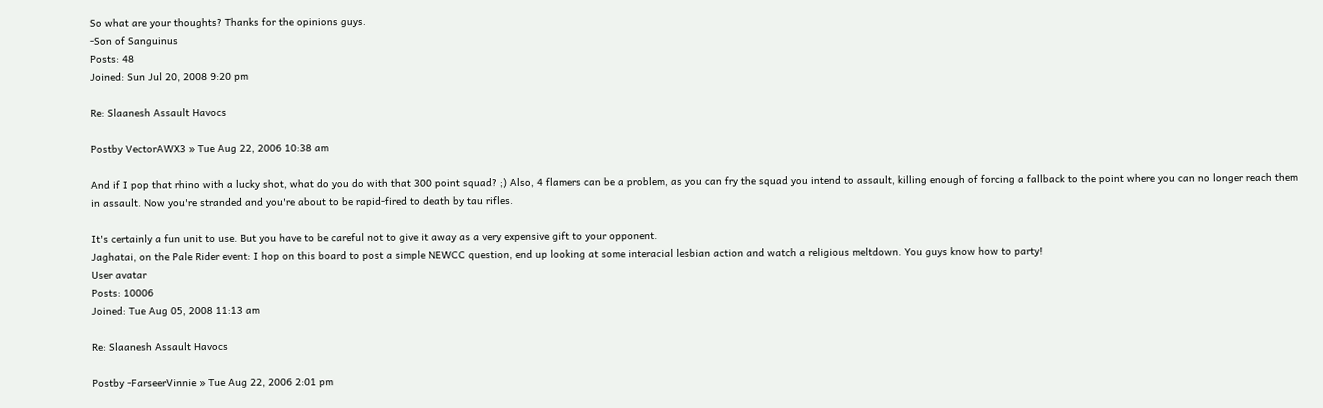So what are your thoughts? Thanks for the opinions guys.
-Son of Sanguinus
Posts: 48
Joined: Sun Jul 20, 2008 9:20 pm

Re: Slaanesh Assault Havocs

Postby VectorAWX3 » Tue Aug 22, 2006 10:38 am

And if I pop that rhino with a lucky shot, what do you do with that 300 point squad? ;) Also, 4 flamers can be a problem, as you can fry the squad you intend to assault, killing enough of forcing a fallback to the point where you can no longer reach them in assault. Now you're stranded and you're about to be rapid-fired to death by tau rifles.

It's certainly a fun unit to use. But you have to be careful not to give it away as a very expensive gift to your opponent.
Jaghatai, on the Pale Rider event: I hop on this board to post a simple NEWCC question, end up looking at some interacial lesbian action and watch a religious meltdown. You guys know how to party!
User avatar
Posts: 10006
Joined: Tue Aug 05, 2008 11:13 am

Re: Slaanesh Assault Havocs

Postby -FarseerVinnie » Tue Aug 22, 2006 2:01 pm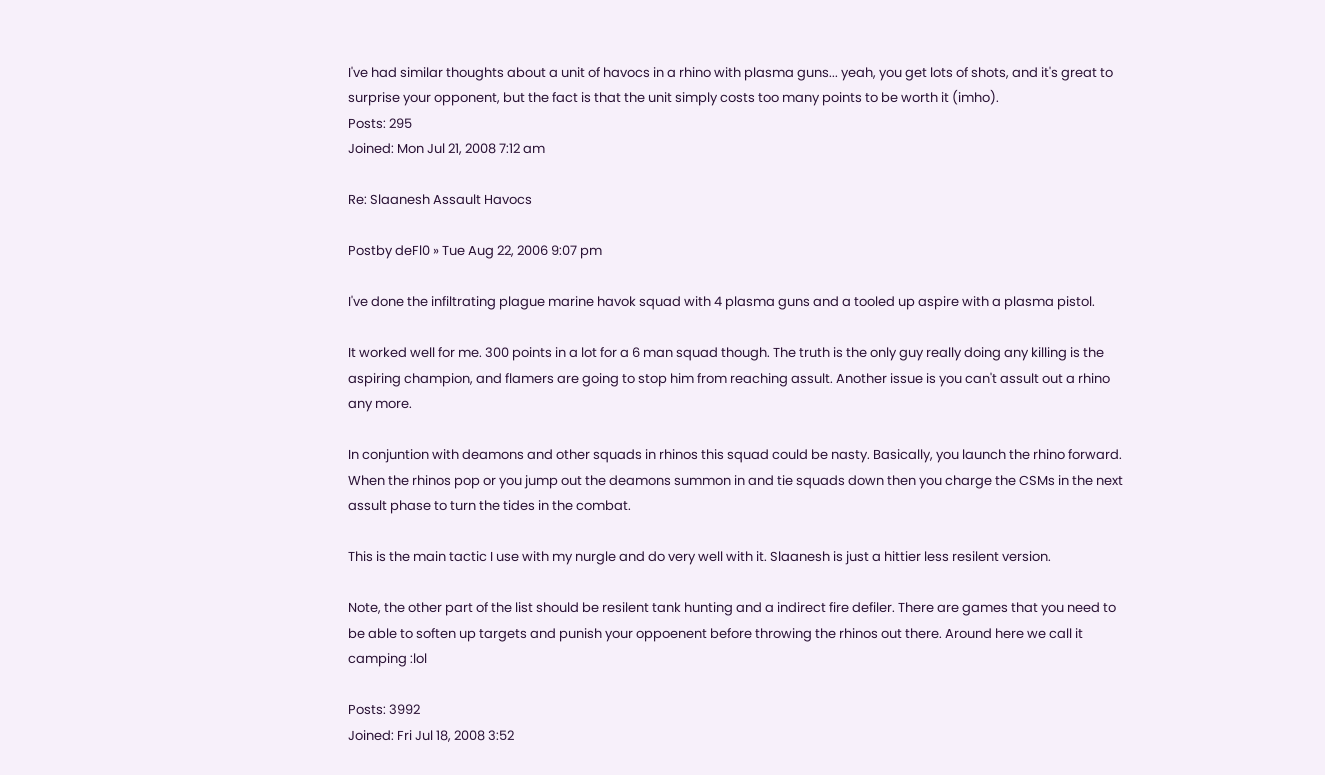I've had similar thoughts about a unit of havocs in a rhino with plasma guns... yeah, you get lots of shots, and it's great to surprise your opponent, but the fact is that the unit simply costs too many points to be worth it (imho).
Posts: 295
Joined: Mon Jul 21, 2008 7:12 am

Re: Slaanesh Assault Havocs

Postby deFl0 » Tue Aug 22, 2006 9:07 pm

I've done the infiltrating plague marine havok squad with 4 plasma guns and a tooled up aspire with a plasma pistol.

It worked well for me. 300 points in a lot for a 6 man squad though. The truth is the only guy really doing any killing is the aspiring champion, and flamers are going to stop him from reaching assult. Another issue is you can't assult out a rhino any more.

In conjuntion with deamons and other squads in rhinos this squad could be nasty. Basically, you launch the rhino forward. When the rhinos pop or you jump out the deamons summon in and tie squads down then you charge the CSMs in the next assult phase to turn the tides in the combat.

This is the main tactic I use with my nurgle and do very well with it. Slaanesh is just a hittier less resilent version.

Note, the other part of the list should be resilent tank hunting and a indirect fire defiler. There are games that you need to be able to soften up targets and punish your oppoenent before throwing the rhinos out there. Around here we call it camping :lol

Posts: 3992
Joined: Fri Jul 18, 2008 3:52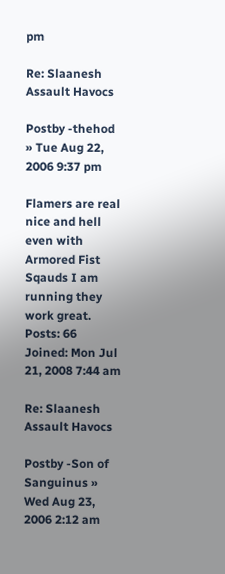pm

Re: Slaanesh Assault Havocs

Postby -thehod » Tue Aug 22, 2006 9:37 pm

Flamers are real nice and hell even with Armored Fist Sqauds I am running they work great.
Posts: 66
Joined: Mon Jul 21, 2008 7:44 am

Re: Slaanesh Assault Havocs

Postby -Son of Sanguinus » Wed Aug 23, 2006 2:12 am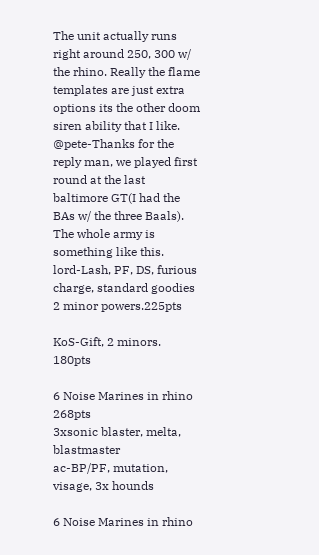The unit actually runs right around 250, 300 w/ the rhino. Really the flame templates are just extra options its the other doom siren ability that I like.
@pete-Thanks for the reply man, we played first round at the last baltimore GT(I had the BAs w/ the three Baals). The whole army is something like this.
lord-Lash, PF, DS, furious charge, standard goodies 2 minor powers.225pts

KoS-Gift, 2 minors. 180pts

6 Noise Marines in rhino 268pts
3xsonic blaster, melta, blastmaster
ac-BP/PF, mutation, visage, 3x hounds

6 Noise Marines in rhino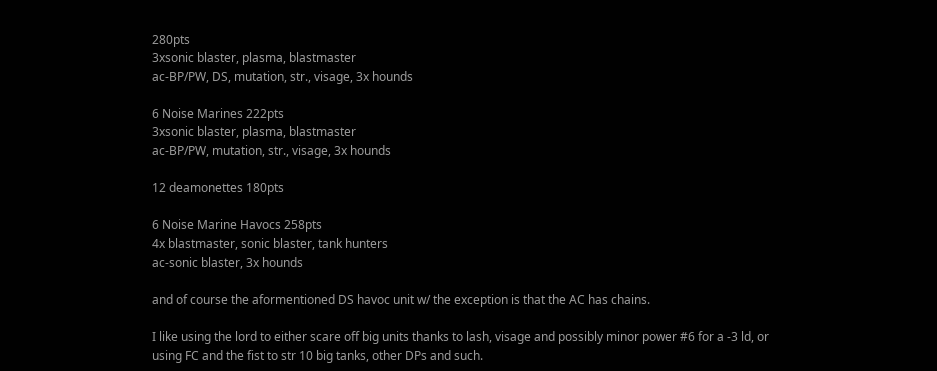280pts
3xsonic blaster, plasma, blastmaster
ac-BP/PW, DS, mutation, str., visage, 3x hounds

6 Noise Marines 222pts
3xsonic blaster, plasma, blastmaster
ac-BP/PW, mutation, str., visage, 3x hounds

12 deamonettes 180pts

6 Noise Marine Havocs 258pts
4x blastmaster, sonic blaster, tank hunters
ac-sonic blaster, 3x hounds

and of course the aformentioned DS havoc unit w/ the exception is that the AC has chains.

I like using the lord to either scare off big units thanks to lash, visage and possibly minor power #6 for a -3 ld, or using FC and the fist to str 10 big tanks, other DPs and such.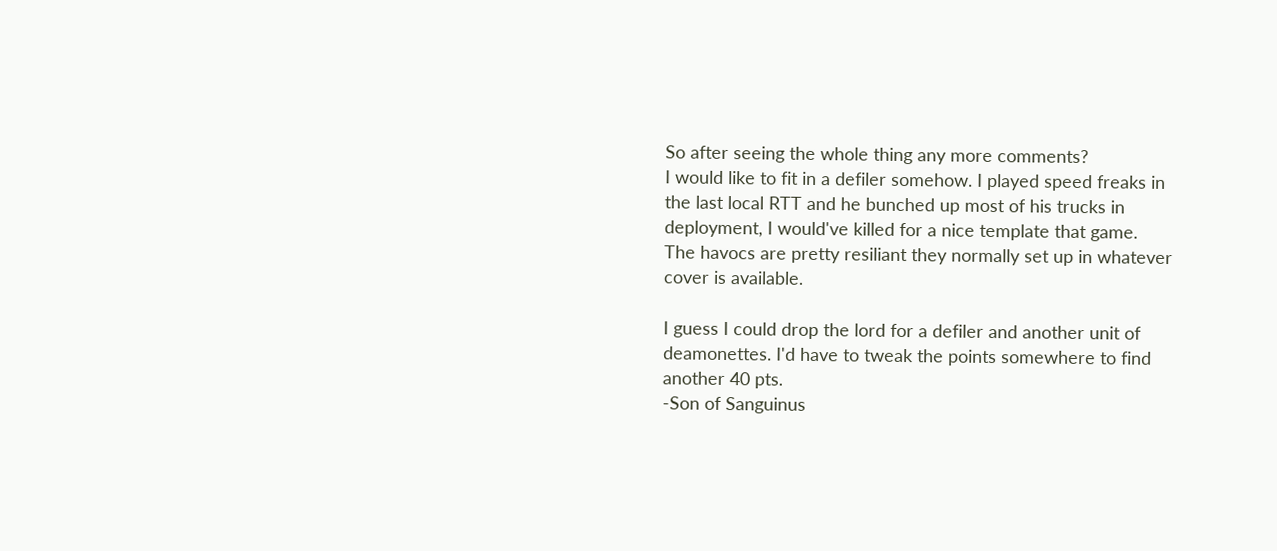So after seeing the whole thing any more comments?
I would like to fit in a defiler somehow. I played speed freaks in the last local RTT and he bunched up most of his trucks in deployment, I would've killed for a nice template that game.
The havocs are pretty resiliant they normally set up in whatever cover is available.

I guess I could drop the lord for a defiler and another unit of deamonettes. I'd have to tweak the points somewhere to find another 40 pts.
-Son of Sanguinus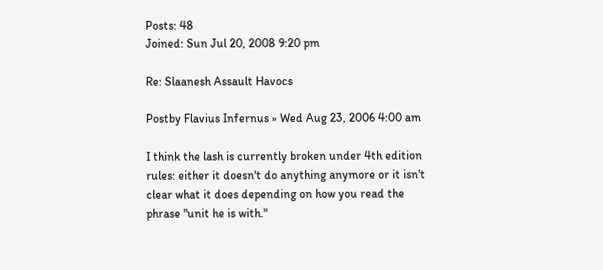Posts: 48
Joined: Sun Jul 20, 2008 9:20 pm

Re: Slaanesh Assault Havocs

Postby Flavius Infernus » Wed Aug 23, 2006 4:00 am

I think the lash is currently broken under 4th edition rules: either it doesn't do anything anymore or it isn't clear what it does depending on how you read the phrase "unit he is with."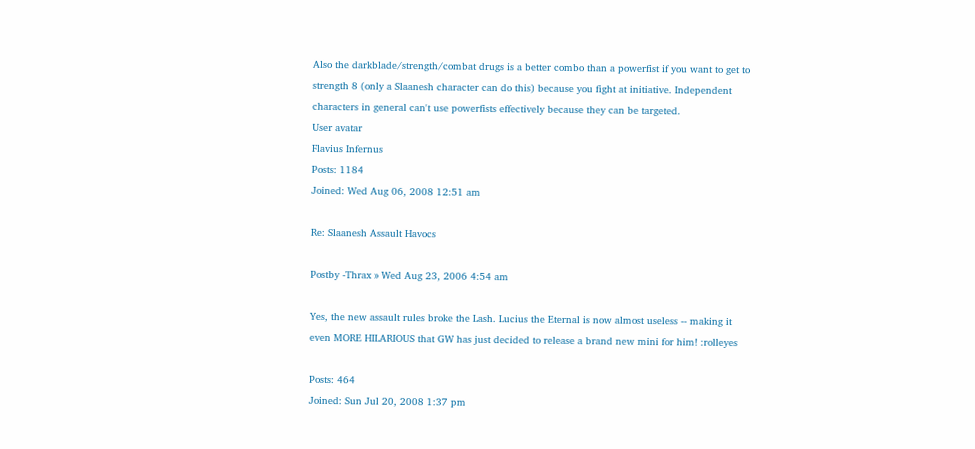Also the darkblade/strength/combat drugs is a better combo than a powerfist if you want to get to strength 8 (only a Slaanesh character can do this) because you fight at initiative. Independent characters in general can't use powerfists effectively because they can be targeted.
User avatar
Flavius Infernus
Posts: 1184
Joined: Wed Aug 06, 2008 12:51 am

Re: Slaanesh Assault Havocs

Postby -Thrax » Wed Aug 23, 2006 4:54 am

Yes, the new assault rules broke the Lash. Lucius the Eternal is now almost useless -- making it even MORE HILARIOUS that GW has just decided to release a brand new mini for him! :rolleyes

Posts: 464
Joined: Sun Jul 20, 2008 1:37 pm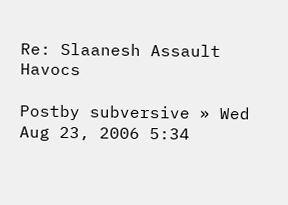Re: Slaanesh Assault Havocs

Postby subversive » Wed Aug 23, 2006 5:34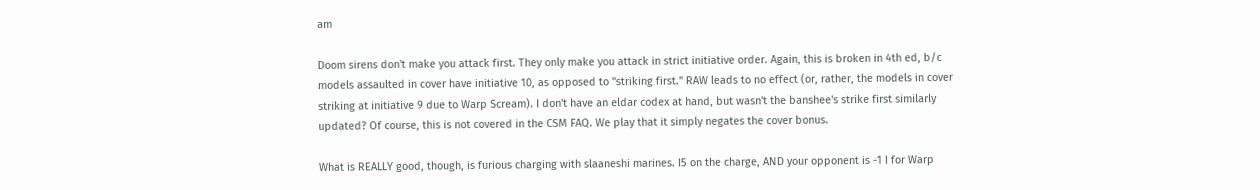am

Doom sirens don't make you attack first. They only make you attack in strict initiative order. Again, this is broken in 4th ed, b/c models assaulted in cover have initiative 10, as opposed to "striking first." RAW leads to no effect (or, rather, the models in cover striking at initiative 9 due to Warp Scream). I don't have an eldar codex at hand, but wasn't the banshee's strike first similarly updated? Of course, this is not covered in the CSM FAQ. We play that it simply negates the cover bonus.

What is REALLY good, though, is furious charging with slaaneshi marines. I5 on the charge, AND your opponent is -1 I for Warp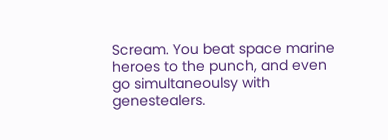Scream. You beat space marine heroes to the punch, and even go simultaneoulsy with genestealers.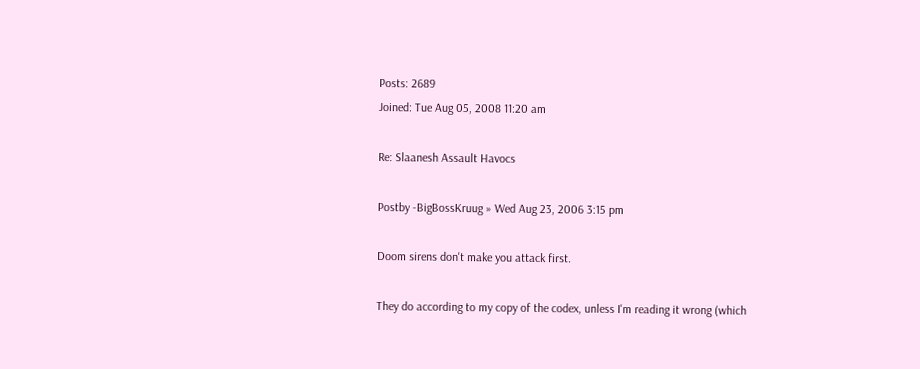Posts: 2689
Joined: Tue Aug 05, 2008 11:20 am

Re: Slaanesh Assault Havocs

Postby -BigBossKruug » Wed Aug 23, 2006 3:15 pm

Doom sirens don't make you attack first.

They do according to my copy of the codex, unless I'm reading it wrong (which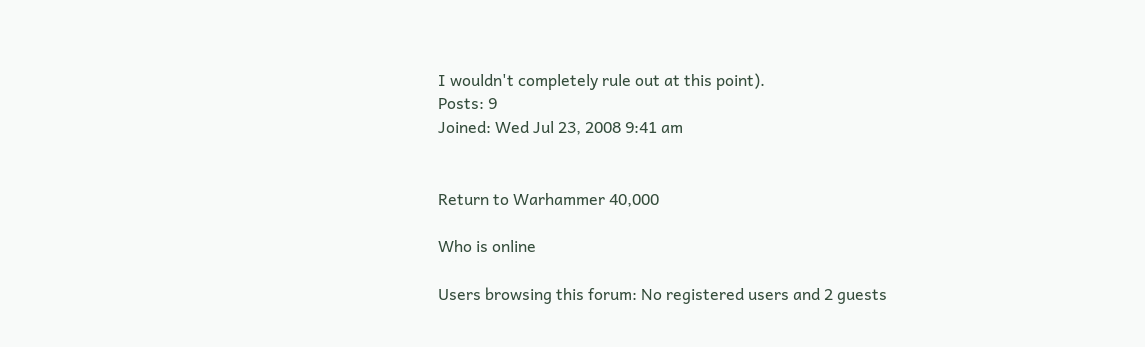I wouldn't completely rule out at this point).
Posts: 9
Joined: Wed Jul 23, 2008 9:41 am


Return to Warhammer 40,000

Who is online

Users browsing this forum: No registered users and 2 guests